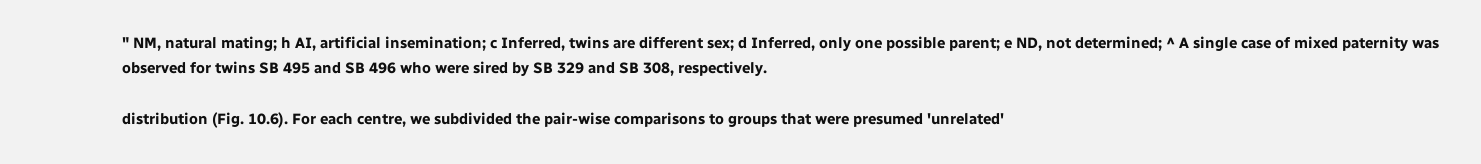" NM, natural mating; h AI, artificial insemination; c Inferred, twins are different sex; d Inferred, only one possible parent; e ND, not determined; ^ A single case of mixed paternity was observed for twins SB 495 and SB 496 who were sired by SB 329 and SB 308, respectively.

distribution (Fig. 10.6). For each centre, we subdivided the pair-wise comparisons to groups that were presumed 'unrelated'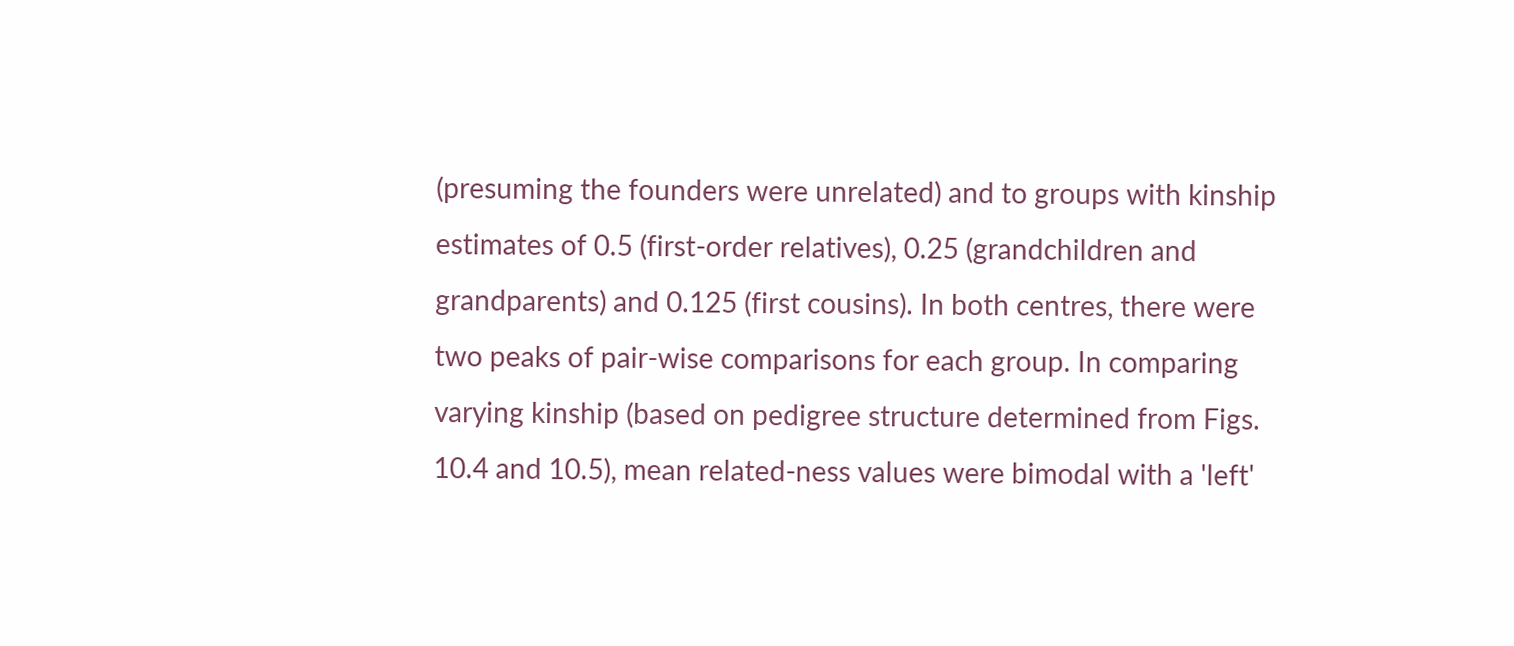(presuming the founders were unrelated) and to groups with kinship estimates of 0.5 (first-order relatives), 0.25 (grandchildren and grandparents) and 0.125 (first cousins). In both centres, there were two peaks of pair-wise comparisons for each group. In comparing varying kinship (based on pedigree structure determined from Figs. 10.4 and 10.5), mean related-ness values were bimodal with a 'left'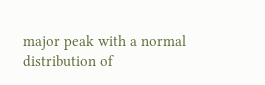major peak with a normal distribution of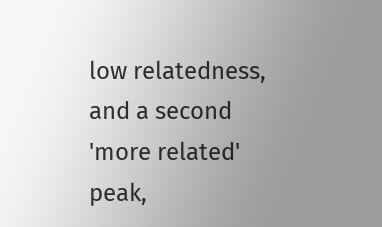low relatedness, and a second 'more related' peak,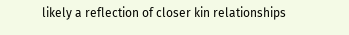likely a reflection of closer kin relationships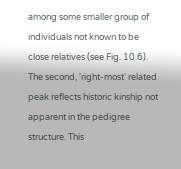among some smaller group of individuals not known to be close relatives (see Fig. 10.6). The second, 'right-most' related peak reflects historic kinship not apparent in the pedigree structure. This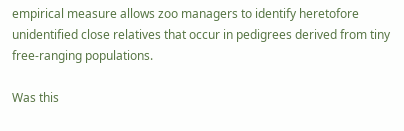empirical measure allows zoo managers to identify heretofore unidentified close relatives that occur in pedigrees derived from tiny free-ranging populations.

Was this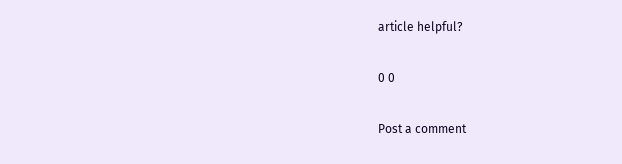article helpful?

0 0

Post a comment